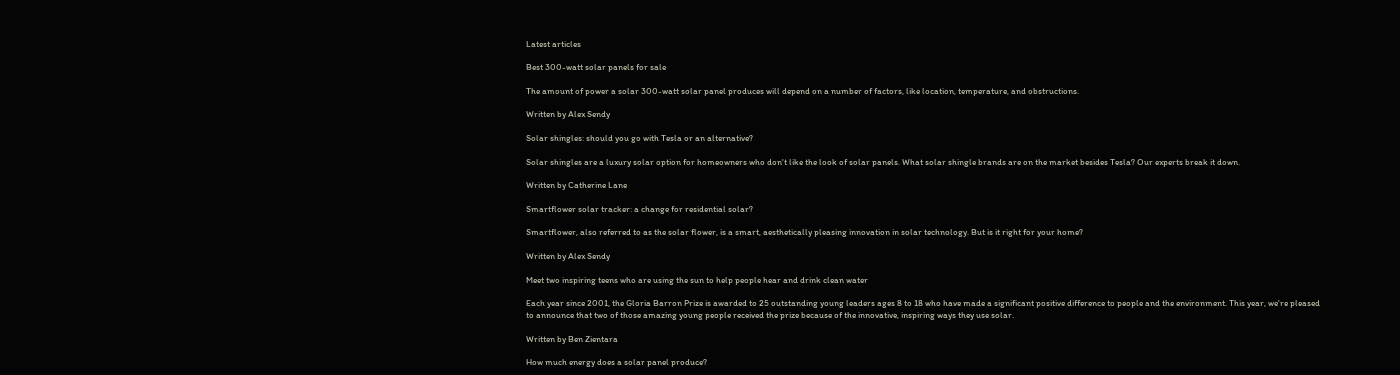Latest articles

Best 300-watt solar panels for sale

The amount of power a solar 300-watt solar panel produces will depend on a number of factors, like location, temperature, and obstructions.

Written by Alex Sendy

Solar shingles: should you go with Tesla or an alternative?

Solar shingles are a luxury solar option for homeowners who don't like the look of solar panels. What solar shingle brands are on the market besides Tesla? Our experts break it down.

Written by Catherine Lane

Smartflower solar tracker: a change for residential solar?

Smartflower, also referred to as the solar flower, is a smart, aesthetically pleasing innovation in solar technology. But is it right for your home?

Written by Alex Sendy

Meet two inspiring teens who are using the sun to help people hear and drink clean water

Each year since 2001, the Gloria Barron Prize is awarded to 25 outstanding young leaders ages 8 to 18 who have made a significant positive difference to people and the environment. This year, we're pleased to announce that two of those amazing young people received the prize because of the innovative, inspiring ways they use solar.

Written by Ben Zientara

How much energy does a solar panel produce?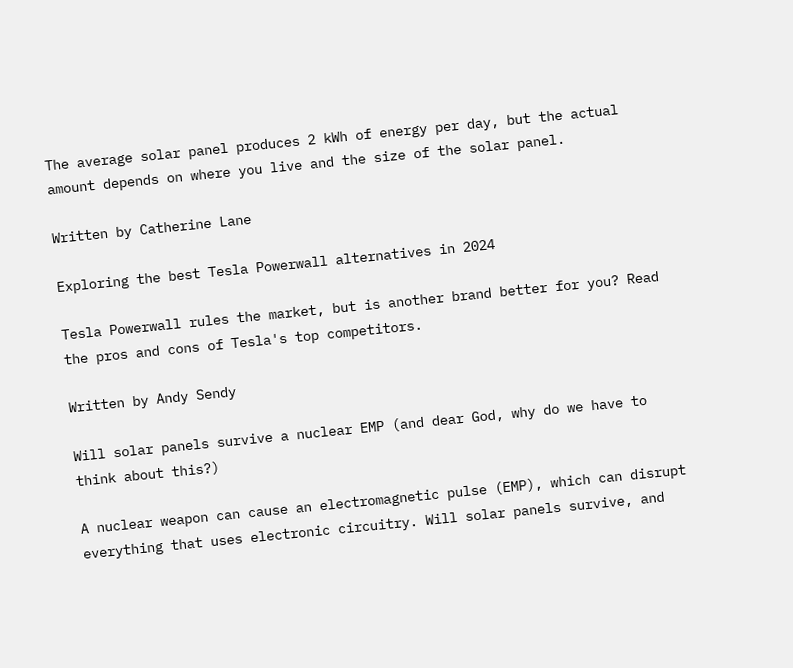The average solar panel produces 2 kWh of energy per day, but the actual amount depends on where you live and the size of the solar panel.

Written by Catherine Lane

Exploring the best Tesla Powerwall alternatives in 2024

Tesla Powerwall rules the market, but is another brand better for you? Read the pros and cons of Tesla's top competitors.

Written by Andy Sendy

Will solar panels survive a nuclear EMP (and dear God, why do we have to think about this?)

A nuclear weapon can cause an electromagnetic pulse (EMP), which can disrupt everything that uses electronic circuitry. Will solar panels survive, and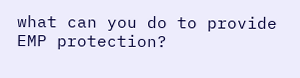what can you do to provide EMP protection?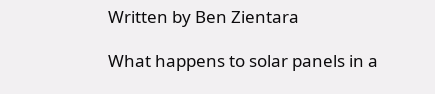Written by Ben Zientara

What happens to solar panels in a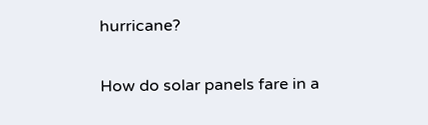hurricane?

How do solar panels fare in a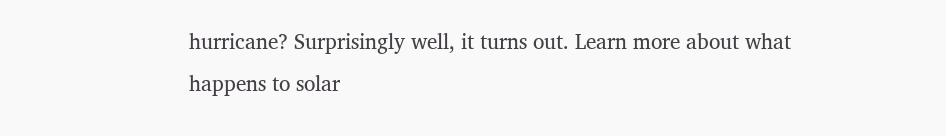hurricane? Surprisingly well, it turns out. Learn more about what happens to solar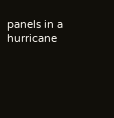panels in a hurricane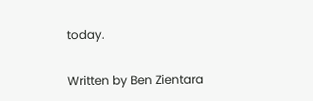today.

Written by Ben Zientara